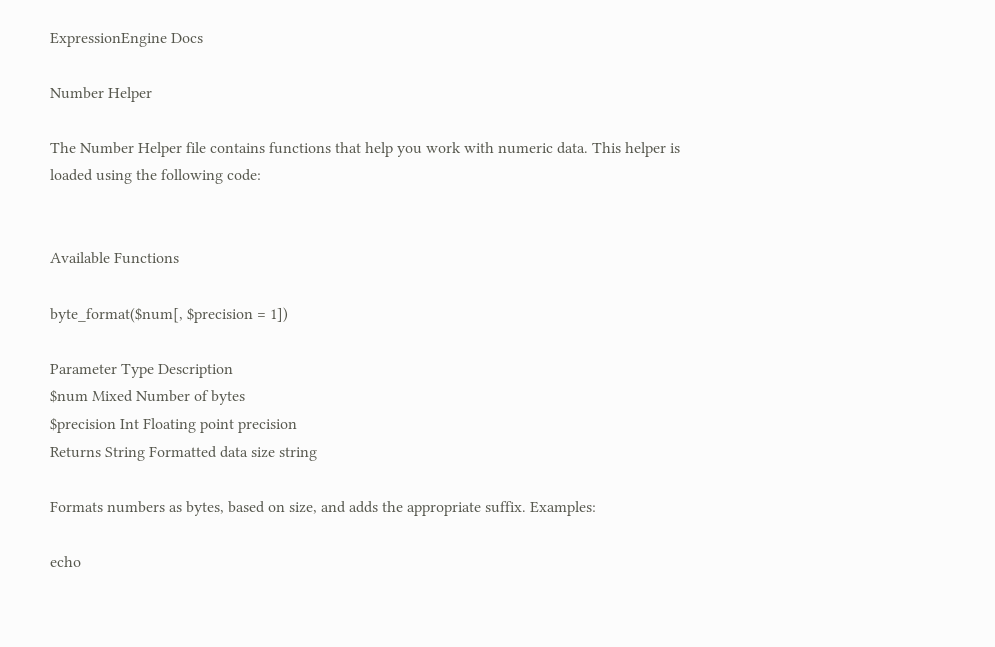ExpressionEngine Docs

Number Helper

The Number Helper file contains functions that help you work with numeric data. This helper is loaded using the following code:


Available Functions

byte_format($num[, $precision = 1])

Parameter Type Description
$num Mixed Number of bytes
$precision Int Floating point precision
Returns String Formatted data size string

Formats numbers as bytes, based on size, and adds the appropriate suffix. Examples:

echo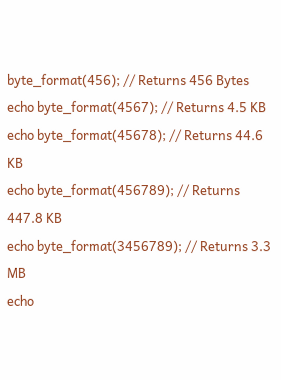byte_format(456); // Returns 456 Bytes
echo byte_format(4567); // Returns 4.5 KB
echo byte_format(45678); // Returns 44.6 KB
echo byte_format(456789); // Returns 447.8 KB
echo byte_format(3456789); // Returns 3.3 MB
echo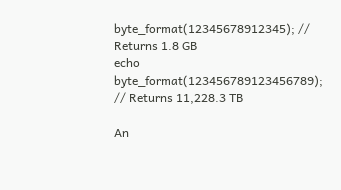byte_format(12345678912345); // Returns 1.8 GB
echo byte_format(123456789123456789); // Returns 11,228.3 TB

An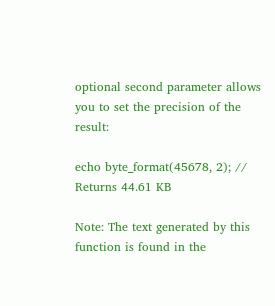optional second parameter allows you to set the precision of the result:

echo byte_format(45678, 2); // Returns 44.61 KB

Note: The text generated by this function is found in the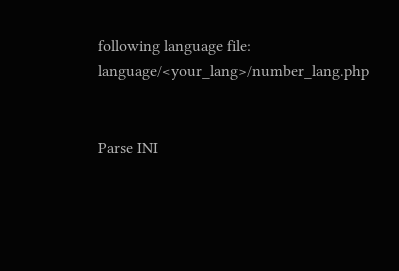following language file: language/<your_lang>/number_lang.php


Parse INI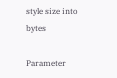style size into bytes

Parameter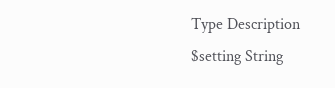Type Description
$setting String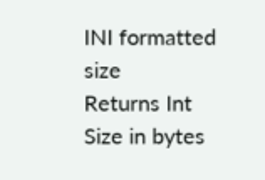INI formatted size
Returns Int Size in bytes